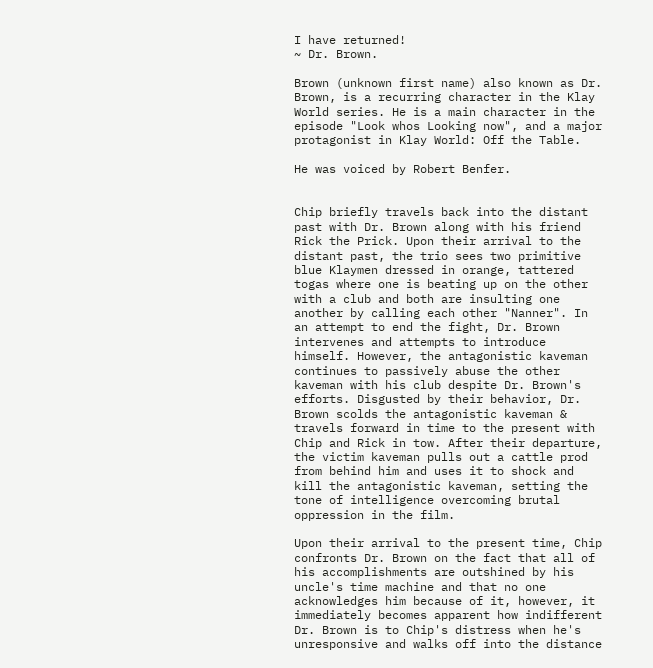I have returned!
~ Dr. Brown.

Brown (unknown first name) also known as Dr. Brown, is a recurring character in the Klay World series. He is a main character in the episode "Look whos Looking now", and a major protagonist in Klay World: Off the Table.

He was voiced by Robert Benfer.


Chip briefly travels back into the distant past with Dr. Brown along with his friend Rick the Prick. Upon their arrival to the distant past, the trio sees two primitive blue Klaymen dressed in orange, tattered togas where one is beating up on the other with a club and both are insulting one another by calling each other "Nanner". In an attempt to end the fight, Dr. Brown intervenes and attempts to introduce himself. However, the antagonistic kaveman continues to passively abuse the other kaveman with his club despite Dr. Brown's efforts. Disgusted by their behavior, Dr. Brown scolds the antagonistic kaveman & travels forward in time to the present with Chip and Rick in tow. After their departure, the victim kaveman pulls out a cattle prod from behind him and uses it to shock and kill the antagonistic kaveman, setting the tone of intelligence overcoming brutal oppression in the film.

Upon their arrival to the present time, Chip confronts Dr. Brown on the fact that all of his accomplishments are outshined by his uncle's time machine and that no one acknowledges him because of it, however, it immediately becomes apparent how indifferent Dr. Brown is to Chip's distress when he's unresponsive and walks off into the distance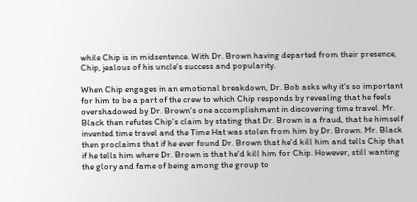while Chip is in midsentence. With Dr. Brown having departed from their presence, Chip, jealous of his uncle's success and popularity.

When Chip engages in an emotional breakdown, Dr. Bob asks why it's so important for him to be a part of the crew to which Chip responds by revealing that he feels overshadowed by Dr. Brown's one accomplishment in discovering time travel. Mr. Black then refutes Chip's claim by stating that Dr. Brown is a fraud, that he himself invented time travel and the Time Hat was stolen from him by Dr. Brown. Mr. Black then proclaims that if he ever found Dr. Brown that he'd kill him and tells Chip that if he tells him where Dr. Brown is that he'd kill him for Chip. However, still wanting the glory and fame of being among the group to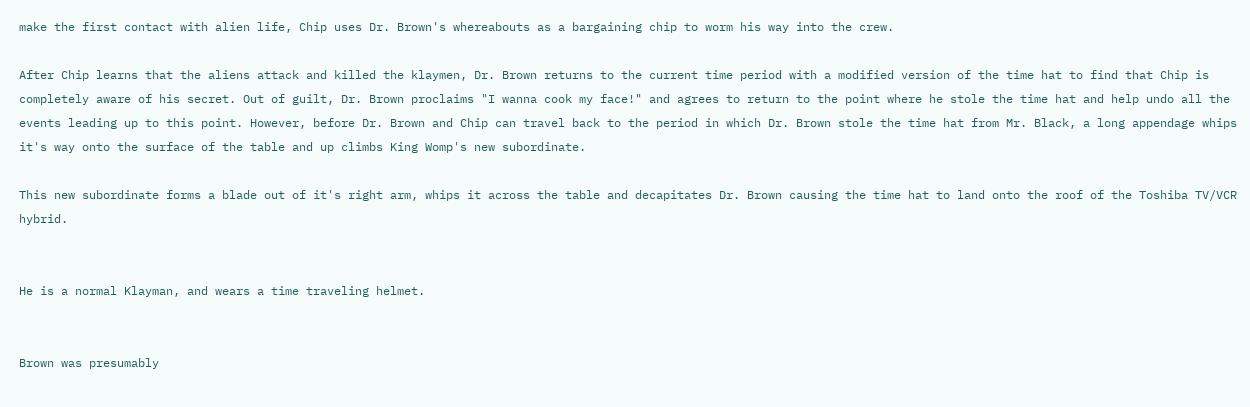make the first contact with alien life, Chip uses Dr. Brown's whereabouts as a bargaining chip to worm his way into the crew.

After Chip learns that the aliens attack and killed the klaymen, Dr. Brown returns to the current time period with a modified version of the time hat to find that Chip is completely aware of his secret. Out of guilt, Dr. Brown proclaims "I wanna cook my face!" and agrees to return to the point where he stole the time hat and help undo all the events leading up to this point. However, before Dr. Brown and Chip can travel back to the period in which Dr. Brown stole the time hat from Mr. Black, a long appendage whips it's way onto the surface of the table and up climbs King Womp's new subordinate.

This new subordinate forms a blade out of it's right arm, whips it across the table and decapitates Dr. Brown causing the time hat to land onto the roof of the Toshiba TV/VCR hybrid.


He is a normal Klayman, and wears a time traveling helmet.


Brown was presumably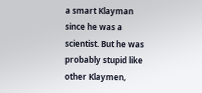a smart Klayman since he was a scientist. But he was probably stupid like other Klaymen,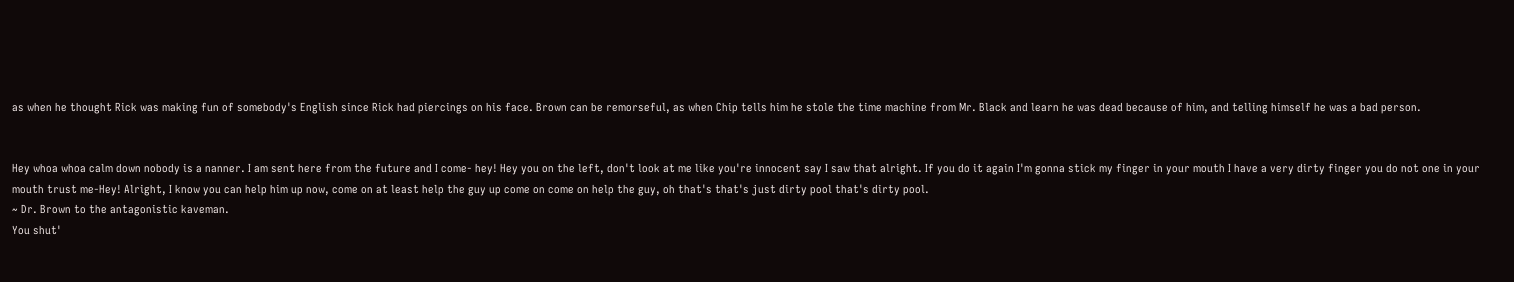as when he thought Rick was making fun of somebody's English since Rick had piercings on his face. Brown can be remorseful, as when Chip tells him he stole the time machine from Mr. Black and learn he was dead because of him, and telling himself he was a bad person.


Hey whoa whoa calm down nobody is a nanner. I am sent here from the future and I come- hey! Hey you on the left, don't look at me like you're innocent say I saw that alright. If you do it again I'm gonna stick my finger in your mouth I have a very dirty finger you do not one in your mouth trust me-Hey! Alright, I know you can help him up now, come on at least help the guy up come on come on help the guy, oh that's that's just dirty pool that's dirty pool.
~ Dr. Brown to the antagonistic kaveman.
You shut'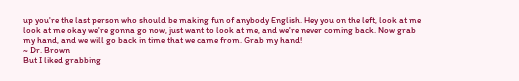up you're the last person who should be making fun of anybody English. Hey you on the left, look at me look at me okay we're gonna go now, just want to look at me, and we're never coming back. Now grab my hand, and we will go back in time that we came from. Grab my hand!
~ Dr. Brown
But I liked grabbing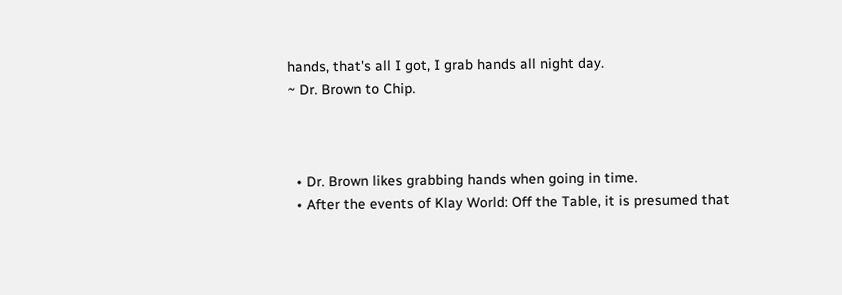hands, that's all I got, I grab hands all night day.
~ Dr. Brown to Chip.



  • Dr. Brown likes grabbing hands when going in time.
  • After the events of Klay World: Off the Table, it is presumed that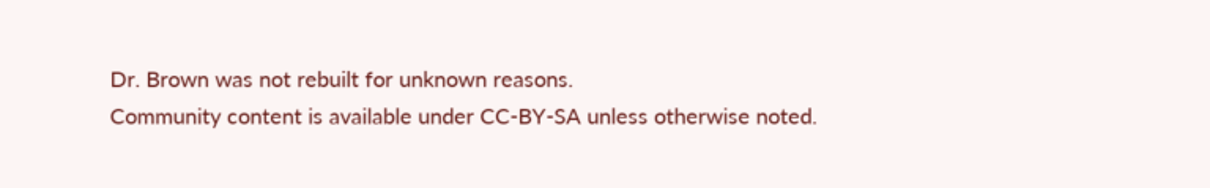Dr. Brown was not rebuilt for unknown reasons.
Community content is available under CC-BY-SA unless otherwise noted.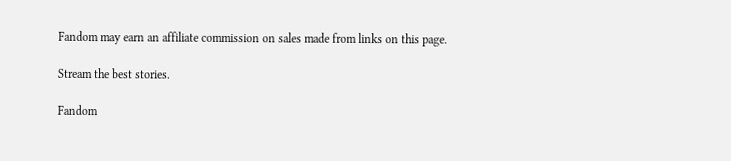Fandom may earn an affiliate commission on sales made from links on this page.

Stream the best stories.

Fandom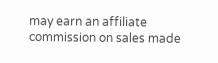may earn an affiliate commission on sales made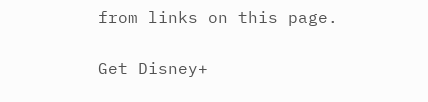from links on this page.

Get Disney+